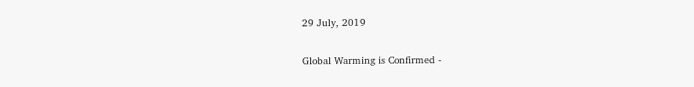29 July, 2019

Global Warming is Confirmed -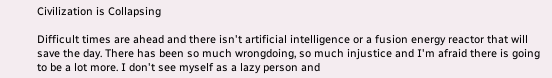Civilization is Collapsing

Difficult times are ahead and there isn't artificial intelligence or a fusion energy reactor that will save the day. There has been so much wrongdoing, so much injustice and I'm afraid there is going to be a lot more. I don't see myself as a lazy person and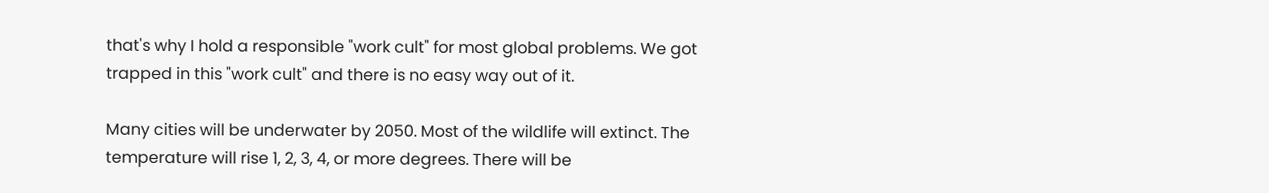that's why I hold a responsible "work cult" for most global problems. We got trapped in this "work cult" and there is no easy way out of it.

Many cities will be underwater by 2050. Most of the wildlife will extinct. The temperature will rise 1, 2, 3, 4, or more degrees. There will be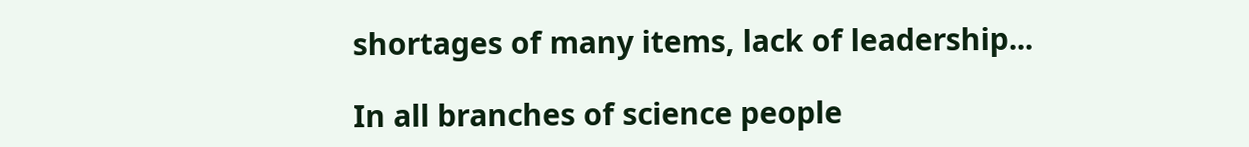shortages of many items, lack of leadership...

In all branches of science people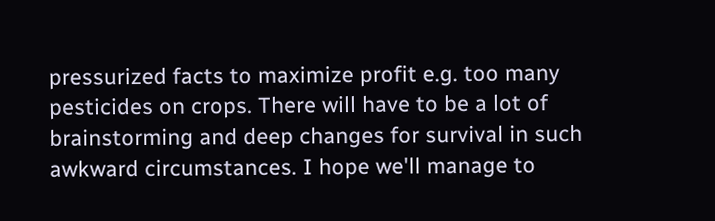pressurized facts to maximize profit e.g. too many pesticides on crops. There will have to be a lot of brainstorming and deep changes for survival in such awkward circumstances. I hope we'll manage to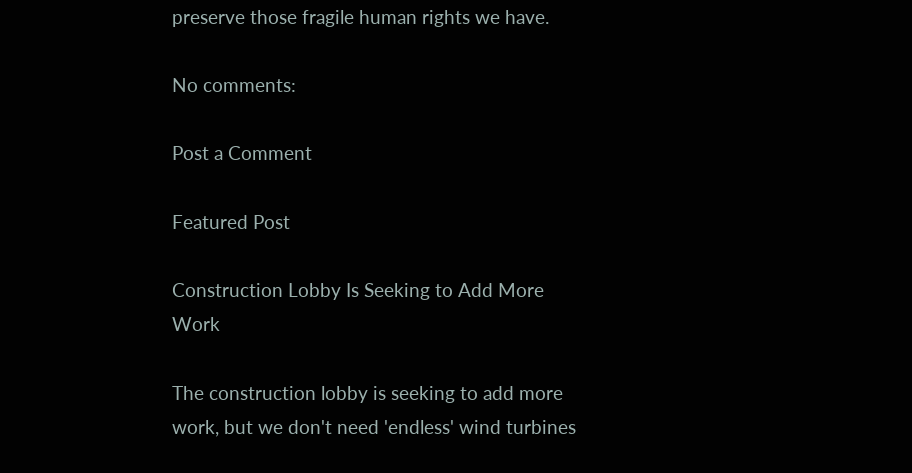preserve those fragile human rights we have.

No comments:

Post a Comment

Featured Post

Construction Lobby Is Seeking to Add More Work

The construction lobby is seeking to add more work, but we don't need 'endless' wind turbines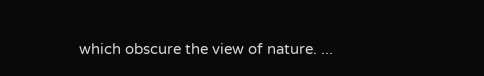which obscure the view of nature. ...